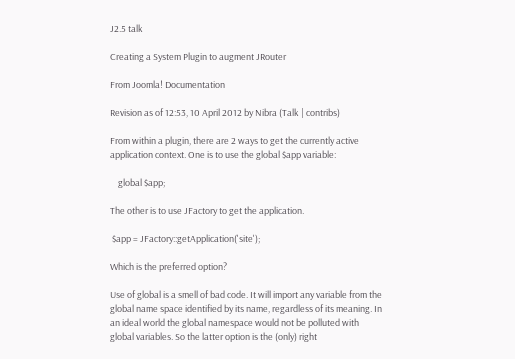J2.5 talk

Creating a System Plugin to augment JRouter

From Joomla! Documentation

Revision as of 12:53, 10 April 2012 by Nibra (Talk | contribs)

From within a plugin, there are 2 ways to get the currently active application context. One is to use the global $app variable:

    global $app;

The other is to use JFactory to get the application.

 $app = JFactory::getApplication('site');

Which is the preferred option?

Use of global is a smell of bad code. It will import any variable from the global name space identified by its name, regardless of its meaning. In an ideal world the global namespace would not be polluted with global variables. So the latter option is the (only) right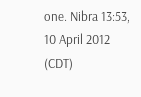one. Nibra 13:53, 10 April 2012 (CDT)